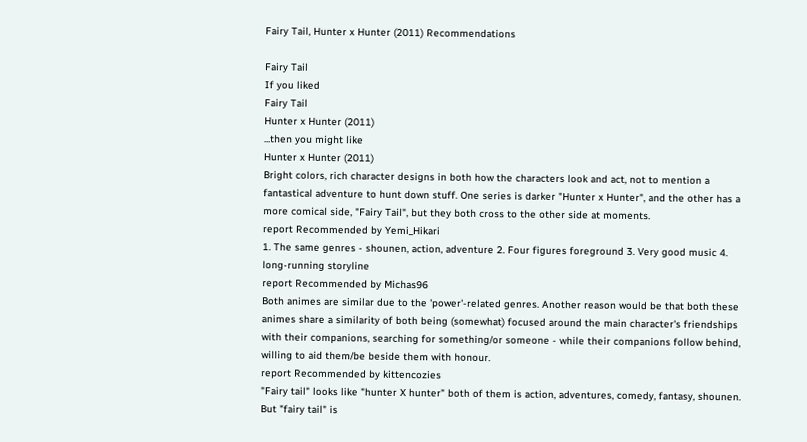Fairy Tail, Hunter x Hunter (2011) Recommendations

Fairy Tail
If you liked
Fairy Tail
Hunter x Hunter (2011)
...then you might like
Hunter x Hunter (2011)
Bright colors, rich character designs in both how the characters look and act, not to mention a fantastical adventure to hunt down stuff. One series is darker "Hunter x Hunter", and the other has a more comical side, "Fairy Tail", but they both cross to the other side at moments.
report Recommended by Yemi_Hikari
1. The same genres - shounen, action, adventure 2. Four figures foreground 3. Very good music 4. long-running storyline
report Recommended by Michas96
Both animes are similar due to the 'power'-related genres. Another reason would be that both these animes share a similarity of both being (somewhat) focused around the main character's friendships with their companions, searching for something/or someone - while their companions follow behind, willing to aid them/be beside them with honour.
report Recommended by kittencozies
"Fairy tail" looks like "hunter X hunter" both of them is action, adventures, comedy, fantasy, shounen. But "fairy tail" is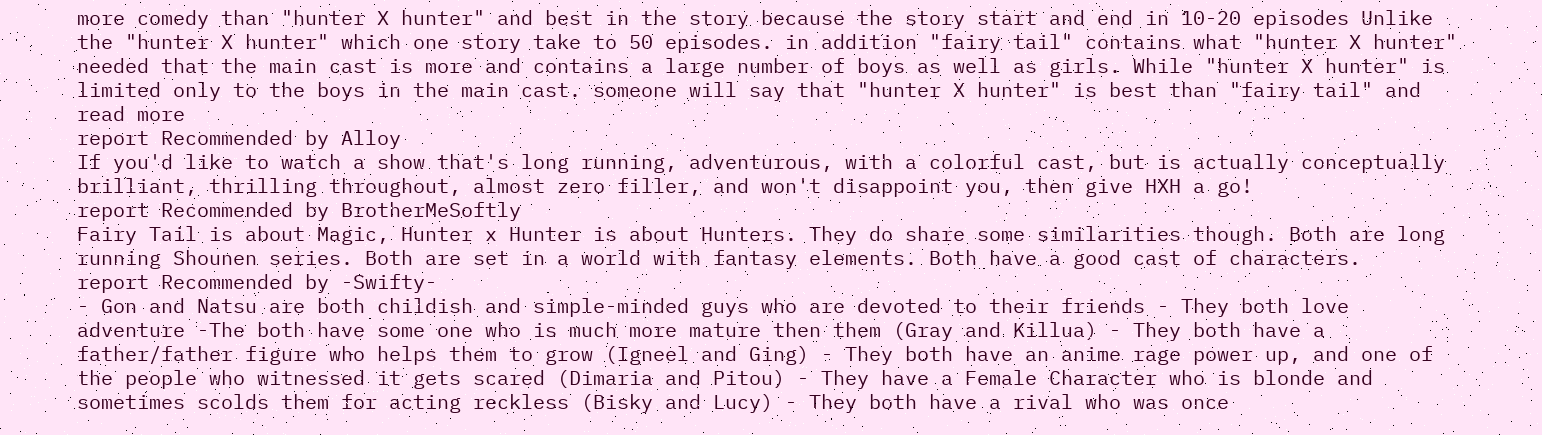more comedy than "hunter X hunter" and best in the story because the story start and end in 10-20 episodes Unlike the "hunter X hunter" which one story take to 50 episodes. in addition "fairy tail" contains what "hunter X hunter" needed that the main cast is more and contains a large number of boys as well as girls. While "hunter X hunter" is limited only to the boys in the main cast. someone will say that "hunter X hunter" is best than "fairy tail" and   read more
report Recommended by Alloy
If you'd like to watch a show that's long running, adventurous, with a colorful cast, but is actually conceptually brilliant, thrilling throughout, almost zero filler, and won't disappoint you, then give HXH a go!
report Recommended by BrotherMeSoftly
Fairy Tail is about Magic, Hunter x Hunter is about Hunters. They do share some similarities though. Both are long running Shounen series. Both are set in a world with fantasy elements. Both have a good cast of characters.
report Recommended by -Swifty-
- Gon and Natsu are both childish and simple-minded guys who are devoted to their friends - They both love adventure -The both have some one who is much more mature then them (Gray and Killua) - They both have a father/father figure who helps them to grow (Igneel and Ging) - They both have an anime rage power up, and one of the people who witnessed it gets scared (Dimaria and Pitou) - They have a Female Character who is blonde and sometimes scolds them for acting reckless (Bisky and Lucy) - They both have a rival who was once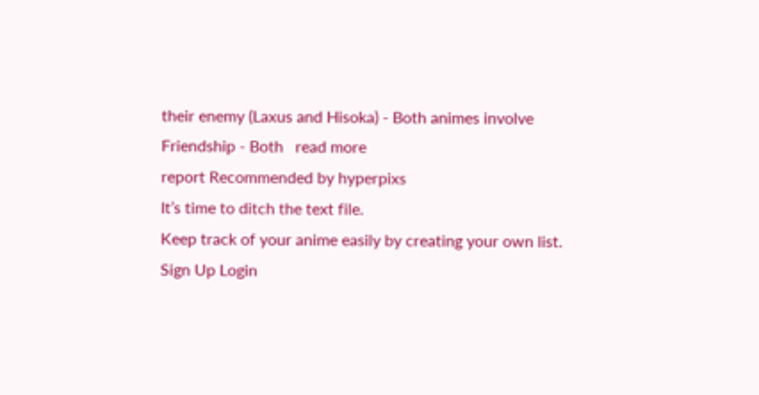their enemy (Laxus and Hisoka) - Both animes involve Friendship - Both   read more
report Recommended by hyperpixs
It’s time to ditch the text file.
Keep track of your anime easily by creating your own list.
Sign Up Login